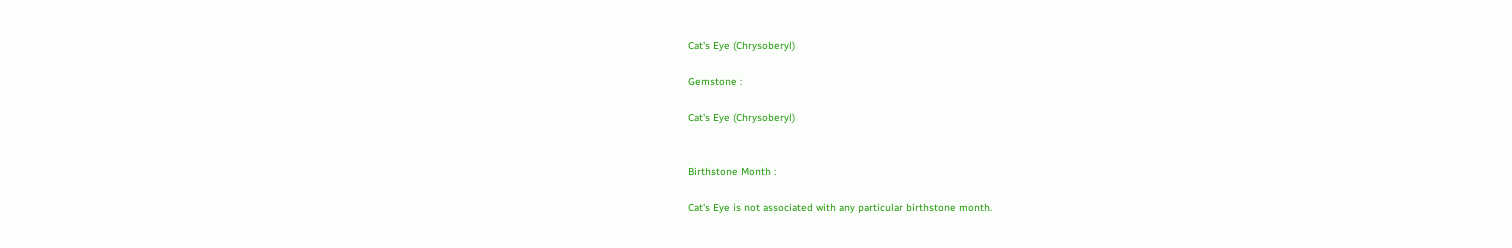Cat's Eye (Chrysoberyl)

Gemstone :

Cat's Eye (Chrysoberyl)


Birthstone Month :

Cat's Eye is not associated with any particular birthstone month.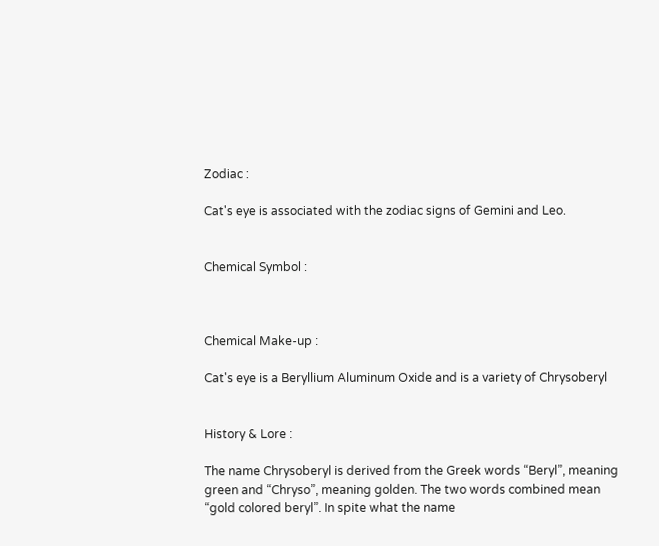Zodiac :

Cat's eye is associated with the zodiac signs of Gemini and Leo.


Chemical Symbol :



Chemical Make-up :

Cat's eye is a Beryllium Aluminum Oxide and is a variety of Chrysoberyl


History & Lore :

The name Chrysoberyl is derived from the Greek words “Beryl”, meaning green and “Chryso”, meaning golden. The two words combined mean “gold colored beryl”. In spite what the name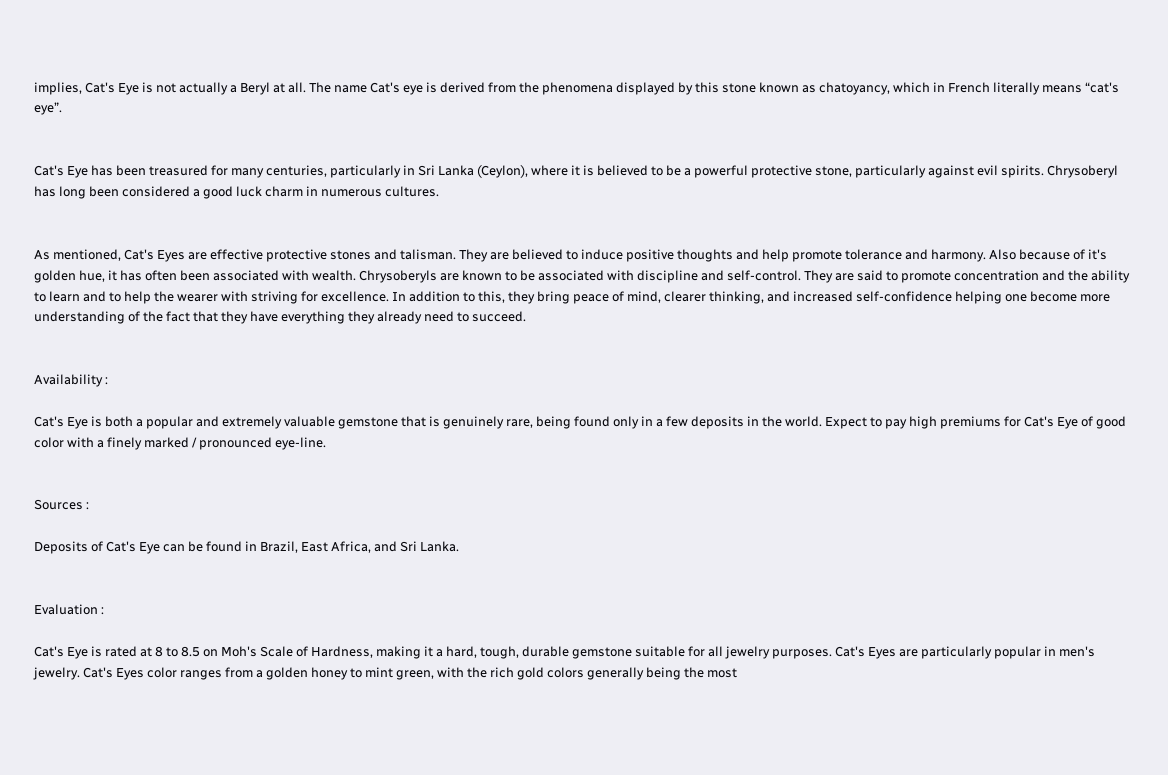implies, Cat's Eye is not actually a Beryl at all. The name Cat's eye is derived from the phenomena displayed by this stone known as chatoyancy, which in French literally means “cat's eye”.


Cat's Eye has been treasured for many centuries, particularly in Sri Lanka (Ceylon), where it is believed to be a powerful protective stone, particularly against evil spirits. Chrysoberyl has long been considered a good luck charm in numerous cultures.


As mentioned, Cat's Eyes are effective protective stones and talisman. They are believed to induce positive thoughts and help promote tolerance and harmony. Also because of it's golden hue, it has often been associated with wealth. Chrysoberyls are known to be associated with discipline and self-control. They are said to promote concentration and the ability to learn and to help the wearer with striving for excellence. In addition to this, they bring peace of mind, clearer thinking, and increased self-confidence helping one become more understanding of the fact that they have everything they already need to succeed.


Availability :

Cat's Eye is both a popular and extremely valuable gemstone that is genuinely rare, being found only in a few deposits in the world. Expect to pay high premiums for Cat's Eye of good color with a finely marked / pronounced eye-line.


Sources :

Deposits of Cat's Eye can be found in Brazil, East Africa, and Sri Lanka.


Evaluation :

Cat's Eye is rated at 8 to 8.5 on Moh's Scale of Hardness, making it a hard, tough, durable gemstone suitable for all jewelry purposes. Cat's Eyes are particularly popular in men's jewelry. Cat's Eyes color ranges from a golden honey to mint green, with the rich gold colors generally being the most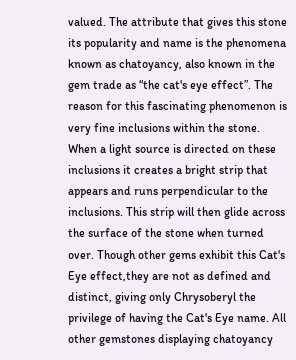valued. The attribute that gives this stone its popularity and name is the phenomena known as chatoyancy, also known in the gem trade as “the cat's eye effect”. The reason for this fascinating phenomenon is very fine inclusions within the stone. When a light source is directed on these inclusions it creates a bright strip that appears and runs perpendicular to the inclusions. This strip will then glide across the surface of the stone when turned over. Though other gems exhibit this Cat's Eye effect,they are not as defined and distinct, giving only Chrysoberyl the privilege of having the Cat's Eye name. All other gemstones displaying chatoyancy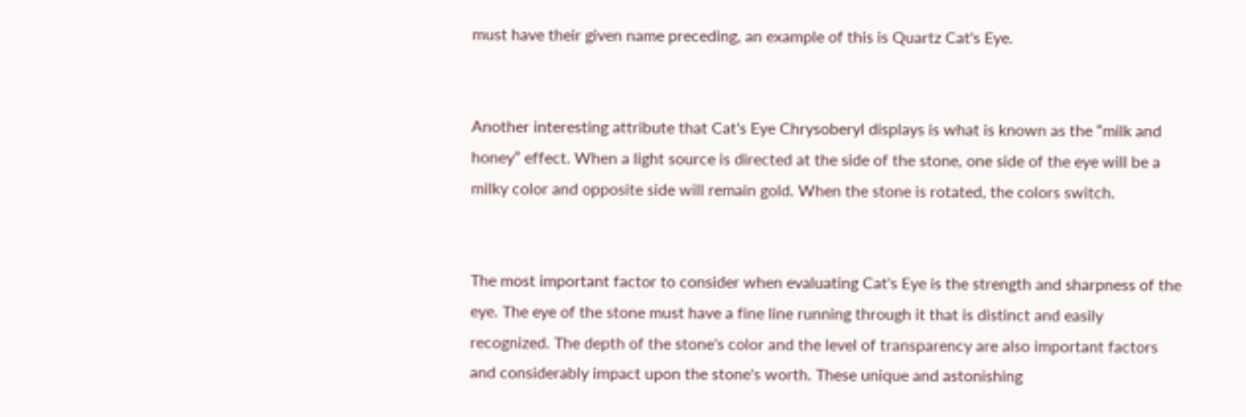must have their given name preceding, an example of this is Quartz Cat's Eye.


Another interesting attribute that Cat's Eye Chrysoberyl displays is what is known as the “milk and honey” effect. When a light source is directed at the side of the stone, one side of the eye will be a milky color and opposite side will remain gold. When the stone is rotated, the colors switch.


The most important factor to consider when evaluating Cat's Eye is the strength and sharpness of the eye. The eye of the stone must have a fine line running through it that is distinct and easily recognized. The depth of the stone's color and the level of transparency are also important factors and considerably impact upon the stone's worth. These unique and astonishing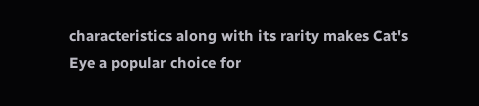characteristics along with its rarity makes Cat's Eye a popular choice for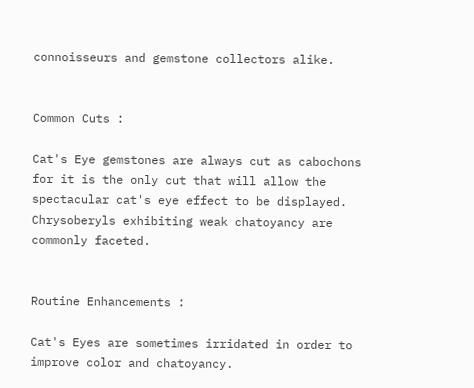connoisseurs and gemstone collectors alike.


Common Cuts :

Cat's Eye gemstones are always cut as cabochons for it is the only cut that will allow the spectacular cat's eye effect to be displayed. Chrysoberyls exhibiting weak chatoyancy are commonly faceted.


Routine Enhancements :

Cat's Eyes are sometimes irridated in order to improve color and chatoyancy.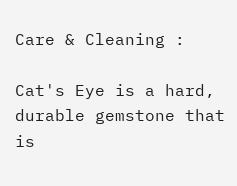Care & Cleaning :

Cat's Eye is a hard, durable gemstone that is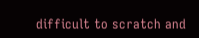difficult to scratch and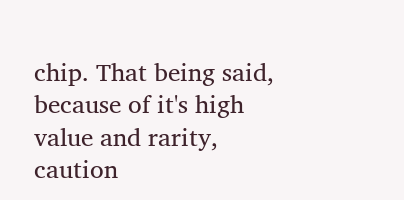chip. That being said, because of it's high value and rarity, caution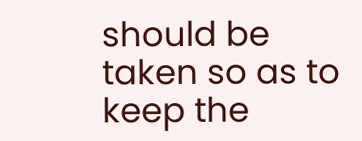should be taken so as to keep the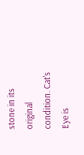stone in its original condition. Cat's Eye is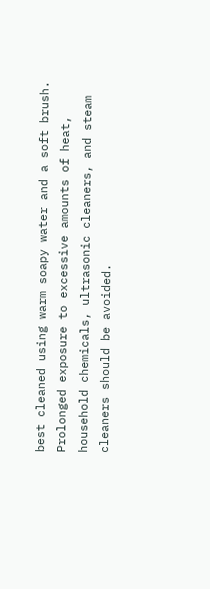best cleaned using warm soapy water and a soft brush. Prolonged exposure to excessive amounts of heat, household chemicals, ultrasonic cleaners, and steam cleaners should be avoided.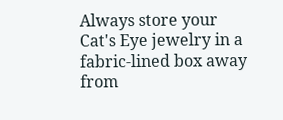Always store your Cat's Eye jewelry in a fabric-lined box away from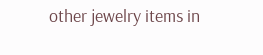other jewelry items in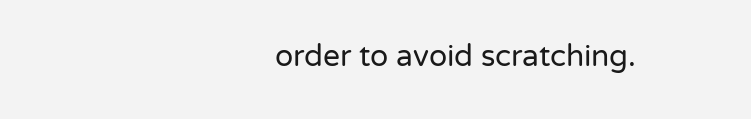order to avoid scratching.